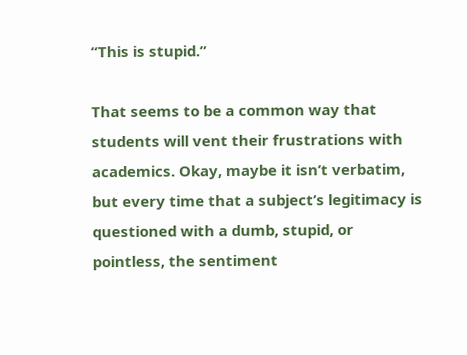“This is stupid.”

That seems to be a common way that students will vent their frustrations with academics. Okay, maybe it isn’t verbatim, but every time that a subject’s legitimacy is questioned with a dumb, stupid, or pointless, the sentiment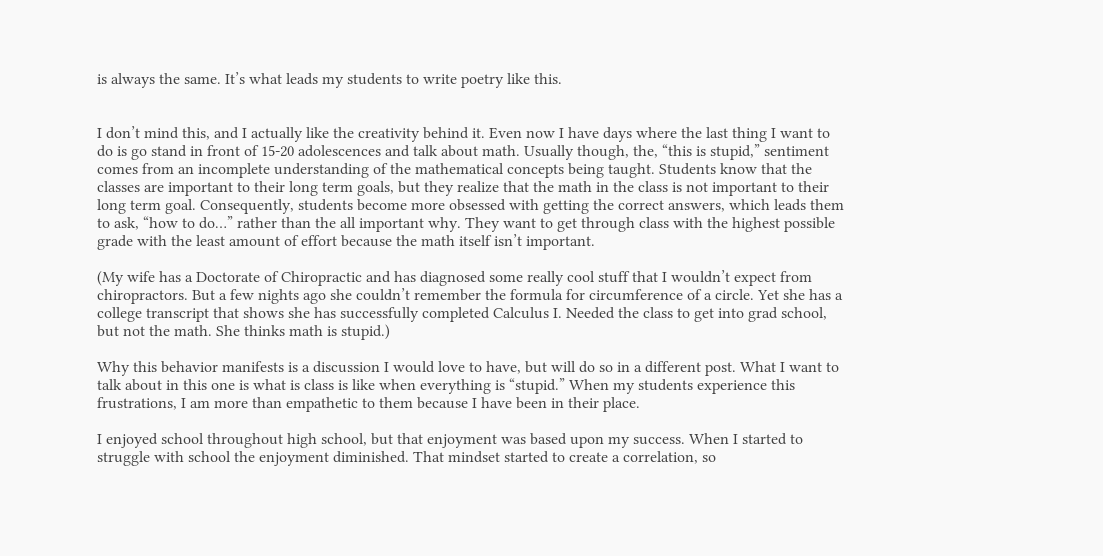is always the same. It’s what leads my students to write poetry like this.


I don’t mind this, and I actually like the creativity behind it. Even now I have days where the last thing I want to do is go stand in front of 15-20 adolescences and talk about math. Usually though, the, “this is stupid,” sentiment comes from an incomplete understanding of the mathematical concepts being taught. Students know that the classes are important to their long term goals, but they realize that the math in the class is not important to their long term goal. Consequently, students become more obsessed with getting the correct answers, which leads them to ask, “how to do…” rather than the all important why. They want to get through class with the highest possible grade with the least amount of effort because the math itself isn’t important.

(My wife has a Doctorate of Chiropractic and has diagnosed some really cool stuff that I wouldn’t expect from chiropractors. But a few nights ago she couldn’t remember the formula for circumference of a circle. Yet she has a college transcript that shows she has successfully completed Calculus I. Needed the class to get into grad school, but not the math. She thinks math is stupid.)

Why this behavior manifests is a discussion I would love to have, but will do so in a different post. What I want to talk about in this one is what is class is like when everything is “stupid.” When my students experience this frustrations, I am more than empathetic to them because I have been in their place.

I enjoyed school throughout high school, but that enjoyment was based upon my success. When I started to struggle with school the enjoyment diminished. That mindset started to create a correlation, so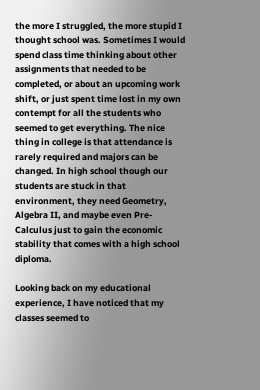the more I struggled, the more stupid I thought school was. Sometimes I would spend class time thinking about other assignments that needed to be completed, or about an upcoming work shift, or just spent time lost in my own contempt for all the students who seemed to get everything. The nice thing in college is that attendance is rarely required and majors can be changed. In high school though our students are stuck in that environment, they need Geometry, Algebra II, and maybe even Pre-Calculus just to gain the economic stability that comes with a high school diploma.

Looking back on my educational experience, I have noticed that my classes seemed to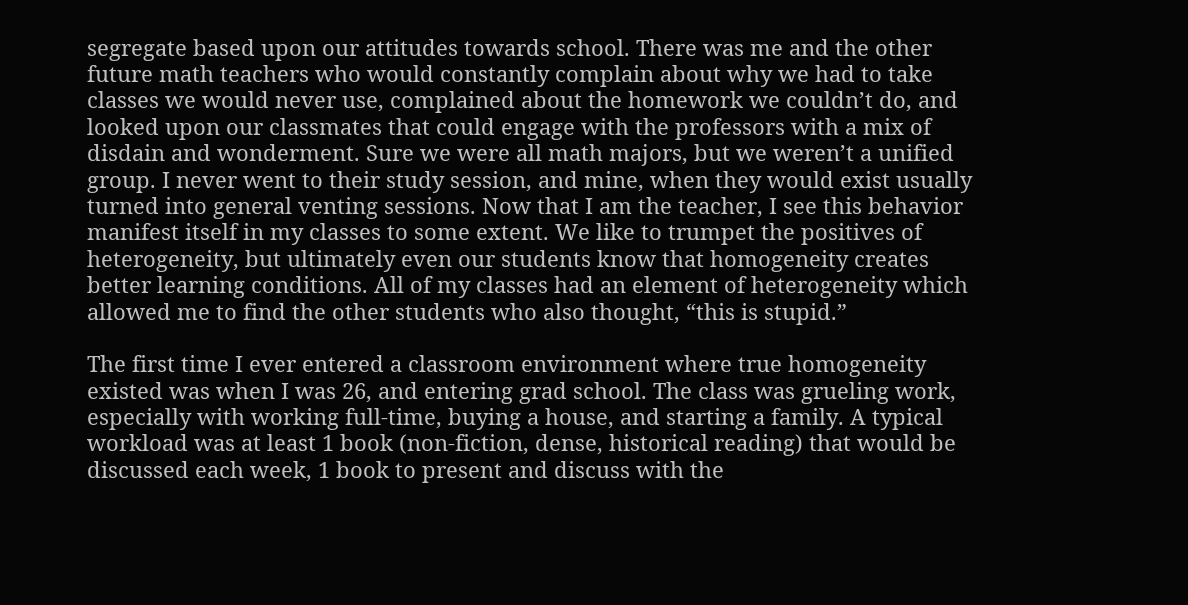segregate based upon our attitudes towards school. There was me and the other future math teachers who would constantly complain about why we had to take classes we would never use, complained about the homework we couldn’t do, and looked upon our classmates that could engage with the professors with a mix of disdain and wonderment. Sure we were all math majors, but we weren’t a unified group. I never went to their study session, and mine, when they would exist usually turned into general venting sessions. Now that I am the teacher, I see this behavior manifest itself in my classes to some extent. We like to trumpet the positives of heterogeneity, but ultimately even our students know that homogeneity creates better learning conditions. All of my classes had an element of heterogeneity which allowed me to find the other students who also thought, “this is stupid.”

The first time I ever entered a classroom environment where true homogeneity existed was when I was 26, and entering grad school. The class was grueling work, especially with working full-time, buying a house, and starting a family. A typical workload was at least 1 book (non-fiction, dense, historical reading) that would be discussed each week, 1 book to present and discuss with the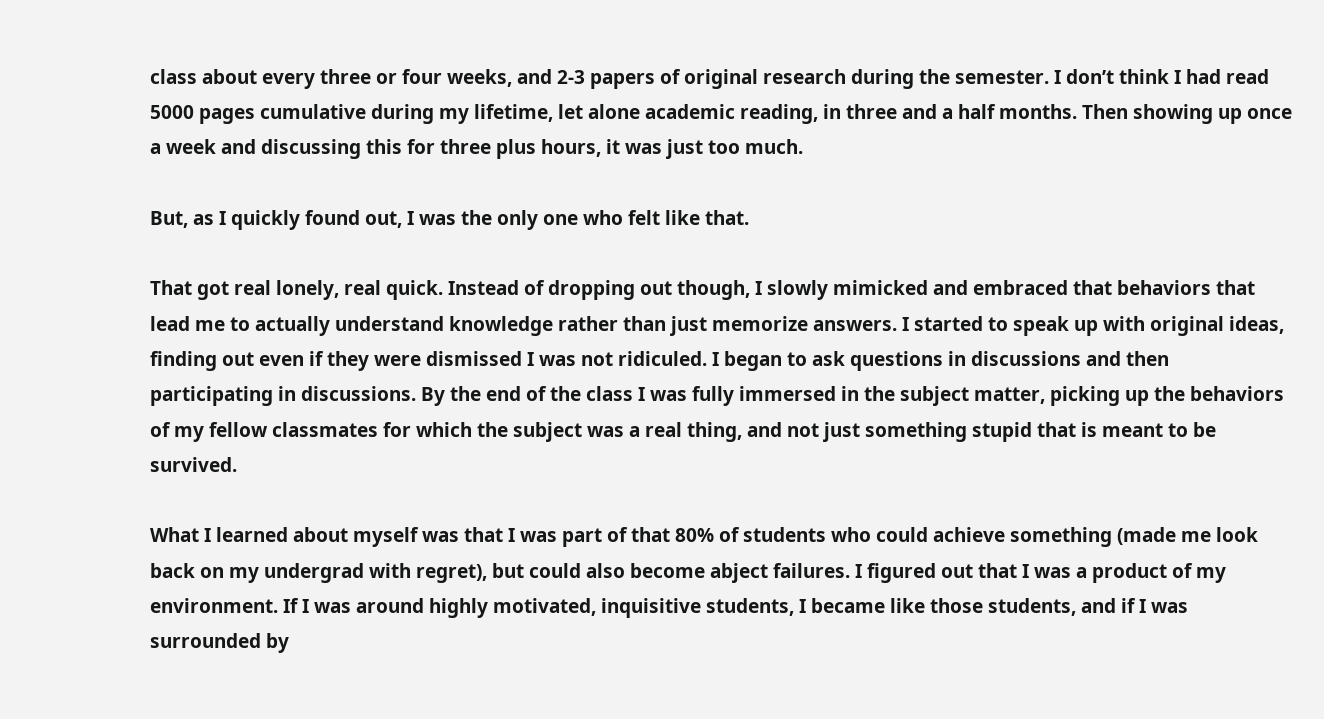class about every three or four weeks, and 2-3 papers of original research during the semester. I don’t think I had read 5000 pages cumulative during my lifetime, let alone academic reading, in three and a half months. Then showing up once a week and discussing this for three plus hours, it was just too much.

But, as I quickly found out, I was the only one who felt like that.

That got real lonely, real quick. Instead of dropping out though, I slowly mimicked and embraced that behaviors that lead me to actually understand knowledge rather than just memorize answers. I started to speak up with original ideas, finding out even if they were dismissed I was not ridiculed. I began to ask questions in discussions and then participating in discussions. By the end of the class I was fully immersed in the subject matter, picking up the behaviors of my fellow classmates for which the subject was a real thing, and not just something stupid that is meant to be survived.

What I learned about myself was that I was part of that 80% of students who could achieve something (made me look back on my undergrad with regret), but could also become abject failures. I figured out that I was a product of my environment. If I was around highly motivated, inquisitive students, I became like those students, and if I was surrounded by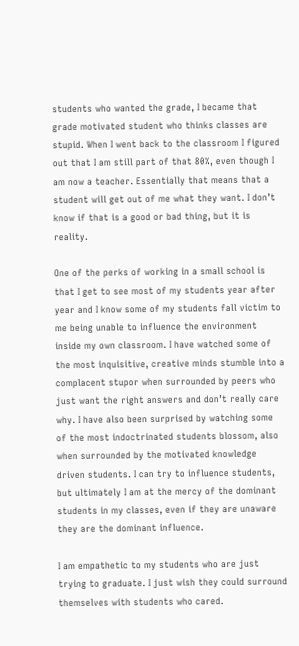students who wanted the grade, I became that grade motivated student who thinks classes are stupid. When I went back to the classroom I figured out that I am still part of that 80%, even though I am now a teacher. Essentially that means that a student will get out of me what they want. I don’t know if that is a good or bad thing, but it is reality.

One of the perks of working in a small school is that I get to see most of my students year after year and I know some of my students fall victim to me being unable to influence the environment inside my own classroom. I have watched some of the most inquisitive, creative minds stumble into a complacent stupor when surrounded by peers who just want the right answers and don’t really care why. I have also been surprised by watching some of the most indoctrinated students blossom, also when surrounded by the motivated knowledge driven students. I can try to influence students, but ultimately I am at the mercy of the dominant students in my classes, even if they are unaware they are the dominant influence.

I am empathetic to my students who are just trying to graduate. I just wish they could surround themselves with students who cared.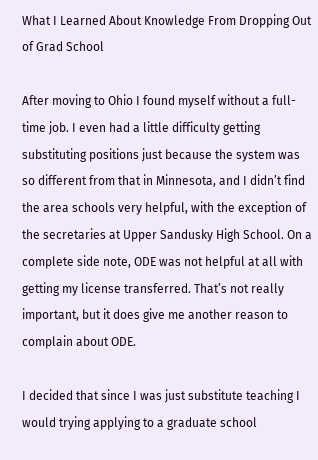What I Learned About Knowledge From Dropping Out of Grad School

After moving to Ohio I found myself without a full-time job. I even had a little difficulty getting substituting positions just because the system was so different from that in Minnesota, and I didn’t find the area schools very helpful, with the exception of the secretaries at Upper Sandusky High School. On a complete side note, ODE was not helpful at all with getting my license transferred. That’s not really important, but it does give me another reason to complain about ODE.

I decided that since I was just substitute teaching I would trying applying to a graduate school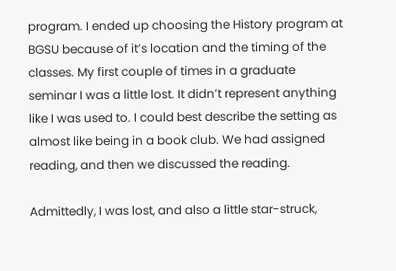program. I ended up choosing the History program at BGSU because of it’s location and the timing of the classes. My first couple of times in a graduate seminar I was a little lost. It didn’t represent anything like I was used to. I could best describe the setting as almost like being in a book club. We had assigned reading, and then we discussed the reading.

Admittedly, I was lost, and also a little star-struck,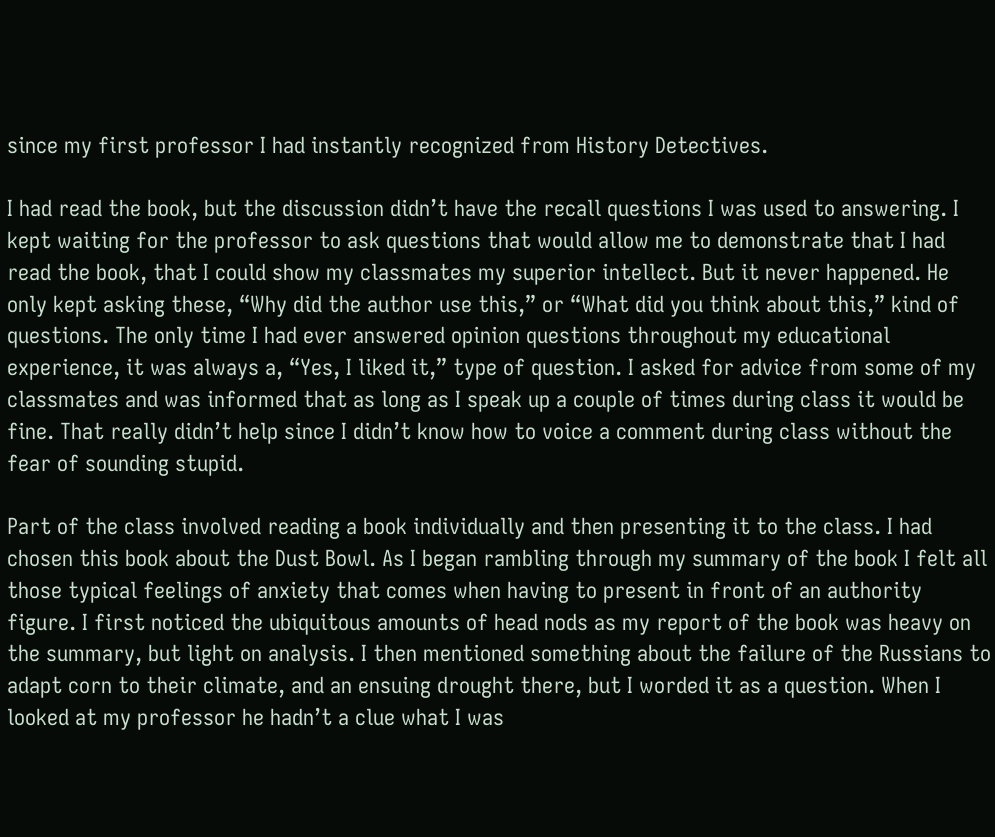since my first professor I had instantly recognized from History Detectives.

I had read the book, but the discussion didn’t have the recall questions I was used to answering. I kept waiting for the professor to ask questions that would allow me to demonstrate that I had read the book, that I could show my classmates my superior intellect. But it never happened. He only kept asking these, “Why did the author use this,” or “What did you think about this,” kind of questions. The only time I had ever answered opinion questions throughout my educational experience, it was always a, “Yes, I liked it,” type of question. I asked for advice from some of my classmates and was informed that as long as I speak up a couple of times during class it would be fine. That really didn’t help since I didn’t know how to voice a comment during class without the fear of sounding stupid.

Part of the class involved reading a book individually and then presenting it to the class. I had chosen this book about the Dust Bowl. As I began rambling through my summary of the book I felt all those typical feelings of anxiety that comes when having to present in front of an authority figure. I first noticed the ubiquitous amounts of head nods as my report of the book was heavy on the summary, but light on analysis. I then mentioned something about the failure of the Russians to adapt corn to their climate, and an ensuing drought there, but I worded it as a question. When I looked at my professor he hadn’t a clue what I was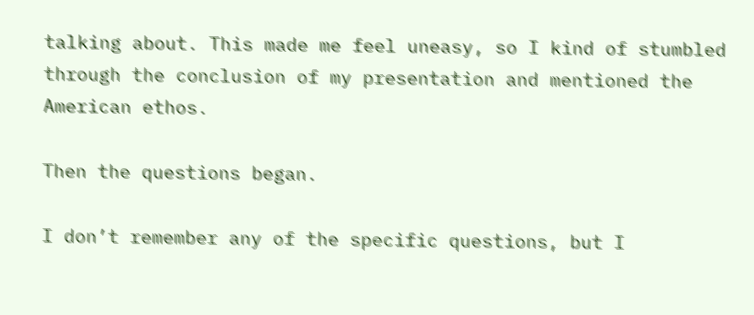talking about. This made me feel uneasy, so I kind of stumbled through the conclusion of my presentation and mentioned the American ethos.

Then the questions began.

I don’t remember any of the specific questions, but I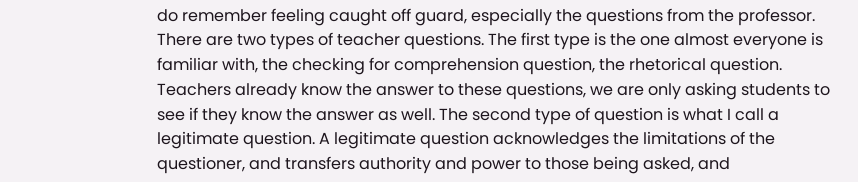do remember feeling caught off guard, especially the questions from the professor. There are two types of teacher questions. The first type is the one almost everyone is familiar with, the checking for comprehension question, the rhetorical question. Teachers already know the answer to these questions, we are only asking students to see if they know the answer as well. The second type of question is what I call a legitimate question. A legitimate question acknowledges the limitations of the questioner, and transfers authority and power to those being asked, and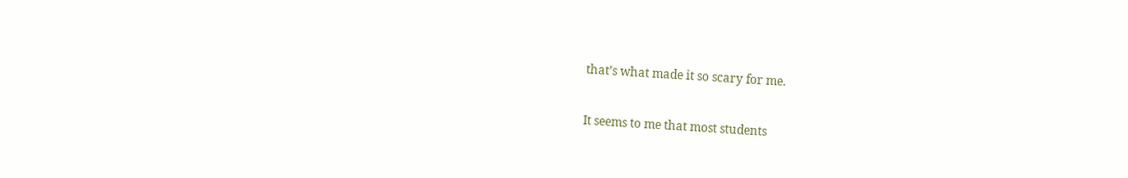that’s what made it so scary for me.

It seems to me that most students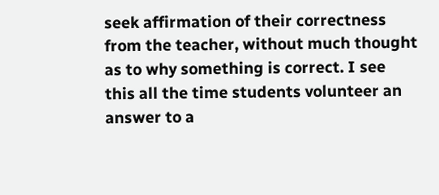seek affirmation of their correctness from the teacher, without much thought as to why something is correct. I see this all the time students volunteer an answer to a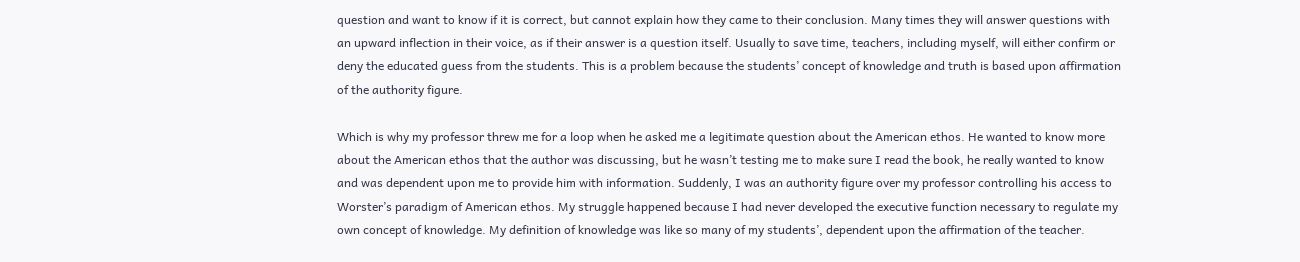question and want to know if it is correct, but cannot explain how they came to their conclusion. Many times they will answer questions with an upward inflection in their voice, as if their answer is a question itself. Usually to save time, teachers, including myself, will either confirm or deny the educated guess from the students. This is a problem because the students’ concept of knowledge and truth is based upon affirmation of the authority figure.

Which is why my professor threw me for a loop when he asked me a legitimate question about the American ethos. He wanted to know more about the American ethos that the author was discussing, but he wasn’t testing me to make sure I read the book, he really wanted to know and was dependent upon me to provide him with information. Suddenly, I was an authority figure over my professor controlling his access to Worster’s paradigm of American ethos. My struggle happened because I had never developed the executive function necessary to regulate my own concept of knowledge. My definition of knowledge was like so many of my students’, dependent upon the affirmation of the teacher.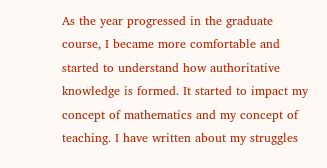As the year progressed in the graduate course, I became more comfortable and started to understand how authoritative knowledge is formed. It started to impact my concept of mathematics and my concept of teaching. I have written about my struggles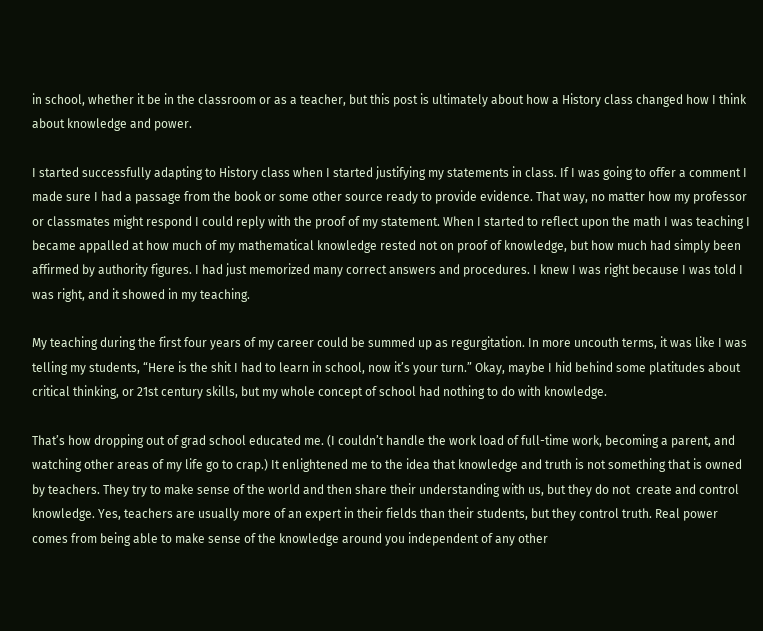in school, whether it be in the classroom or as a teacher, but this post is ultimately about how a History class changed how I think about knowledge and power.

I started successfully adapting to History class when I started justifying my statements in class. If I was going to offer a comment I made sure I had a passage from the book or some other source ready to provide evidence. That way, no matter how my professor or classmates might respond I could reply with the proof of my statement. When I started to reflect upon the math I was teaching I became appalled at how much of my mathematical knowledge rested not on proof of knowledge, but how much had simply been affirmed by authority figures. I had just memorized many correct answers and procedures. I knew I was right because I was told I was right, and it showed in my teaching.

My teaching during the first four years of my career could be summed up as regurgitation. In more uncouth terms, it was like I was telling my students, “Here is the shit I had to learn in school, now it’s your turn.” Okay, maybe I hid behind some platitudes about critical thinking, or 21st century skills, but my whole concept of school had nothing to do with knowledge.

That’s how dropping out of grad school educated me. (I couldn’t handle the work load of full-time work, becoming a parent, and watching other areas of my life go to crap.) It enlightened me to the idea that knowledge and truth is not something that is owned by teachers. They try to make sense of the world and then share their understanding with us, but they do not  create and control knowledge. Yes, teachers are usually more of an expert in their fields than their students, but they control truth. Real power comes from being able to make sense of the knowledge around you independent of any other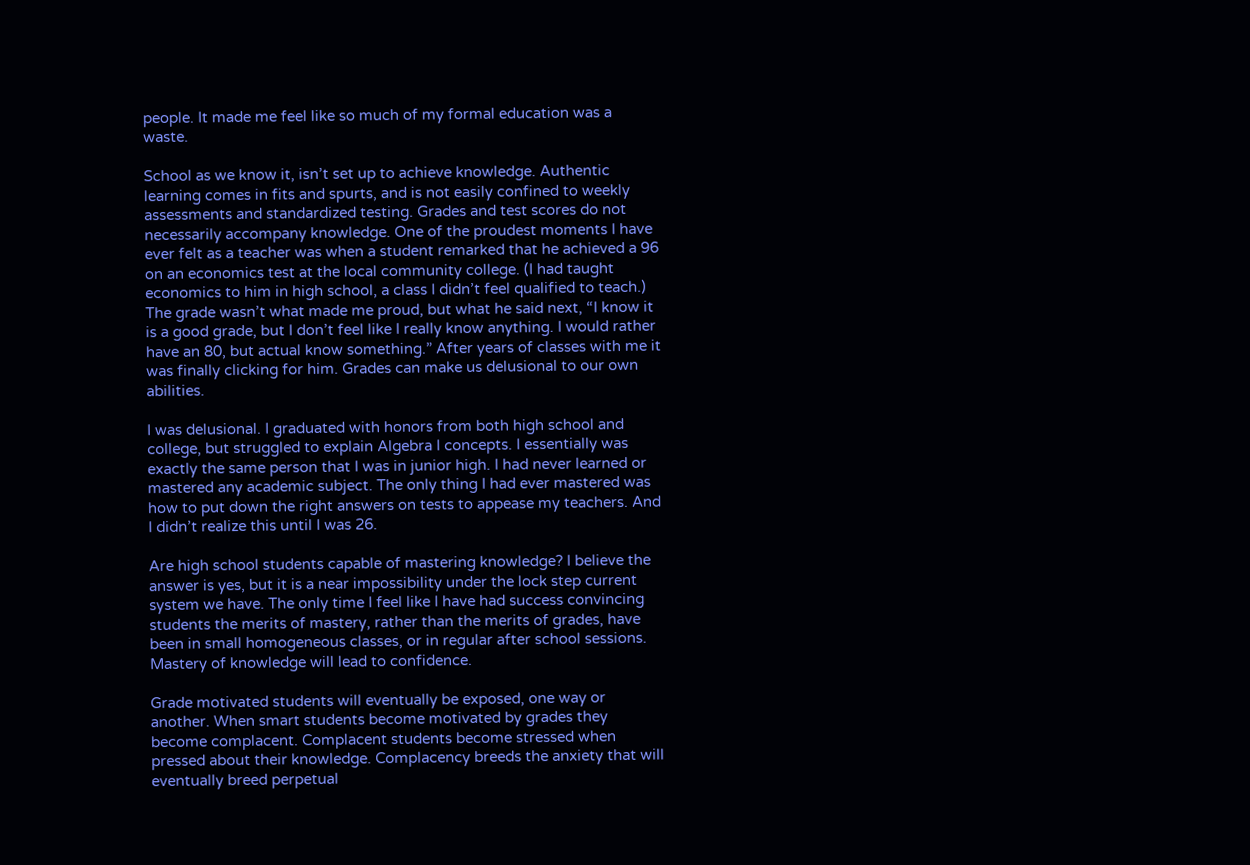people. It made me feel like so much of my formal education was a waste.

School as we know it, isn’t set up to achieve knowledge. Authentic learning comes in fits and spurts, and is not easily confined to weekly assessments and standardized testing. Grades and test scores do not necessarily accompany knowledge. One of the proudest moments I have ever felt as a teacher was when a student remarked that he achieved a 96 on an economics test at the local community college. (I had taught economics to him in high school, a class I didn’t feel qualified to teach.) The grade wasn’t what made me proud, but what he said next, “I know it is a good grade, but I don’t feel like I really know anything. I would rather have an 80, but actual know something.” After years of classes with me it was finally clicking for him. Grades can make us delusional to our own abilities.

I was delusional. I graduated with honors from both high school and college, but struggled to explain Algebra I concepts. I essentially was exactly the same person that I was in junior high. I had never learned or mastered any academic subject. The only thing I had ever mastered was how to put down the right answers on tests to appease my teachers. And I didn’t realize this until I was 26.

Are high school students capable of mastering knowledge? I believe the answer is yes, but it is a near impossibility under the lock step current system we have. The only time I feel like I have had success convincing students the merits of mastery, rather than the merits of grades, have been in small homogeneous classes, or in regular after school sessions. Mastery of knowledge will lead to confidence.

Grade motivated students will eventually be exposed, one way or another. When smart students become motivated by grades they become complacent. Complacent students become stressed when pressed about their knowledge. Complacency breeds the anxiety that will eventually breed perpetual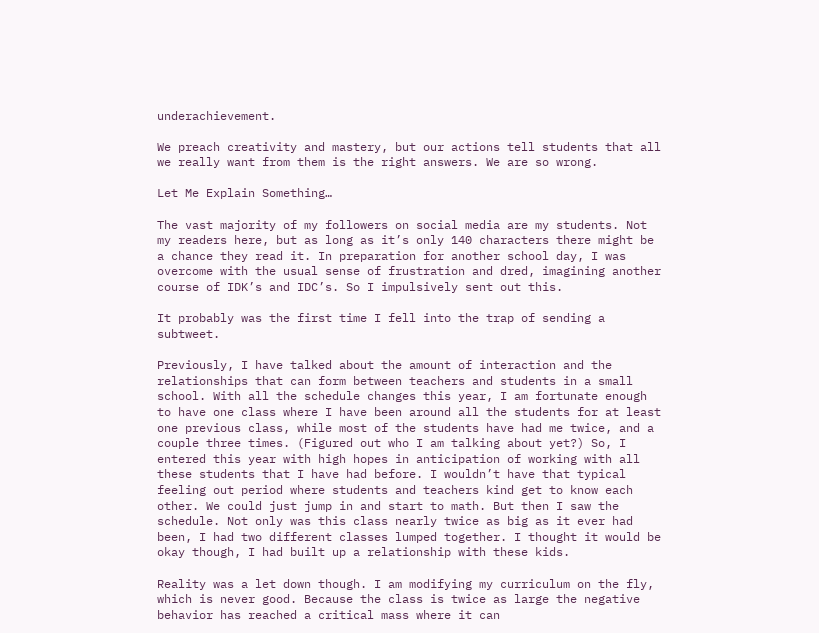underachievement.

We preach creativity and mastery, but our actions tell students that all we really want from them is the right answers. We are so wrong.

Let Me Explain Something…

The vast majority of my followers on social media are my students. Not my readers here, but as long as it’s only 140 characters there might be a chance they read it. In preparation for another school day, I was overcome with the usual sense of frustration and dred, imagining another course of IDK’s and IDC’s. So I impulsively sent out this.

It probably was the first time I fell into the trap of sending a subtweet.

Previously, I have talked about the amount of interaction and the relationships that can form between teachers and students in a small school. With all the schedule changes this year, I am fortunate enough to have one class where I have been around all the students for at least one previous class, while most of the students have had me twice, and a couple three times. (Figured out who I am talking about yet?) So, I entered this year with high hopes in anticipation of working with all these students that I have had before. I wouldn’t have that typical feeling out period where students and teachers kind get to know each other. We could just jump in and start to math. But then I saw the schedule. Not only was this class nearly twice as big as it ever had been, I had two different classes lumped together. I thought it would be okay though, I had built up a relationship with these kids.

Reality was a let down though. I am modifying my curriculum on the fly, which is never good. Because the class is twice as large the negative behavior has reached a critical mass where it can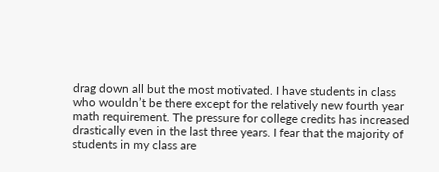drag down all but the most motivated. I have students in class who wouldn’t be there except for the relatively new fourth year math requirement. The pressure for college credits has increased drastically even in the last three years. I fear that the majority of students in my class are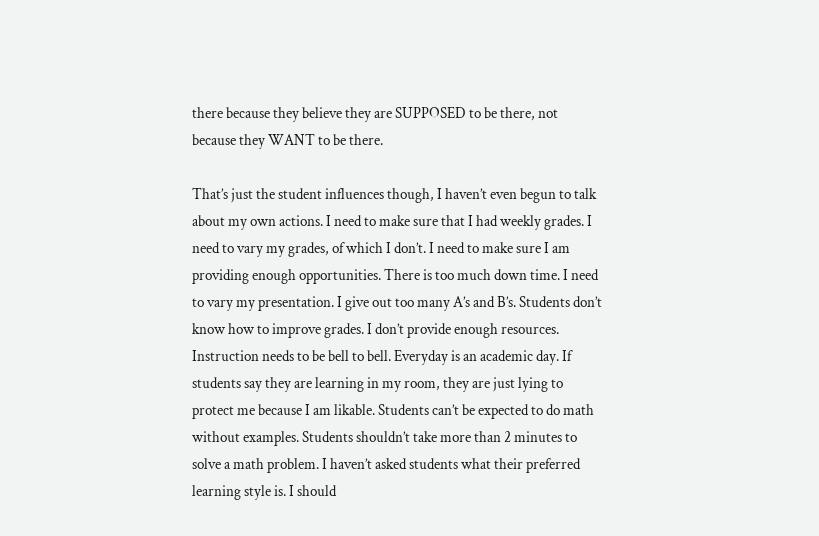there because they believe they are SUPPOSED to be there, not because they WANT to be there.

That’s just the student influences though, I haven’t even begun to talk about my own actions. I need to make sure that I had weekly grades. I need to vary my grades, of which I don’t. I need to make sure I am providing enough opportunities. There is too much down time. I need to vary my presentation. I give out too many A’s and B’s. Students don’t know how to improve grades. I don’t provide enough resources. Instruction needs to be bell to bell. Everyday is an academic day. If students say they are learning in my room, they are just lying to protect me because I am likable. Students can’t be expected to do math without examples. Students shouldn’t take more than 2 minutes to solve a math problem. I haven’t asked students what their preferred learning style is. I should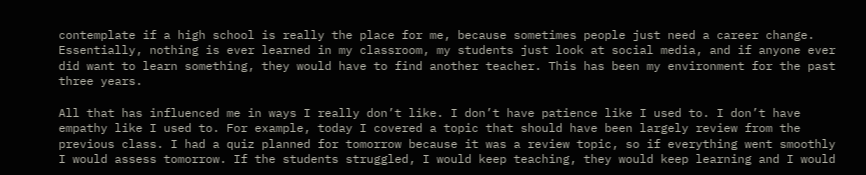contemplate if a high school is really the place for me, because sometimes people just need a career change. Essentially, nothing is ever learned in my classroom, my students just look at social media, and if anyone ever did want to learn something, they would have to find another teacher. This has been my environment for the past three years.

All that has influenced me in ways I really don’t like. I don’t have patience like I used to. I don’t have empathy like I used to. For example, today I covered a topic that should have been largely review from the previous class. I had a quiz planned for tomorrow because it was a review topic, so if everything went smoothly I would assess tomorrow. If the students struggled, I would keep teaching, they would keep learning and I would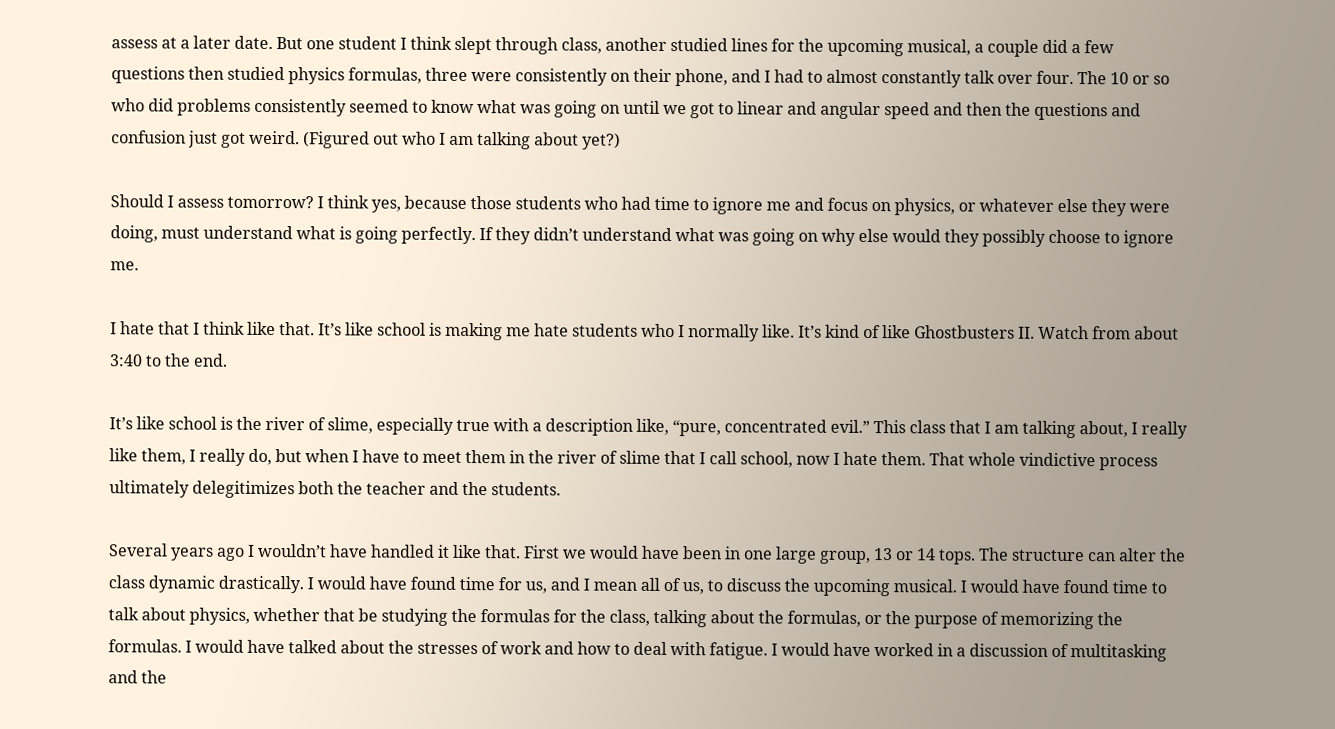assess at a later date. But one student I think slept through class, another studied lines for the upcoming musical, a couple did a few questions then studied physics formulas, three were consistently on their phone, and I had to almost constantly talk over four. The 10 or so who did problems consistently seemed to know what was going on until we got to linear and angular speed and then the questions and confusion just got weird. (Figured out who I am talking about yet?)

Should I assess tomorrow? I think yes, because those students who had time to ignore me and focus on physics, or whatever else they were doing, must understand what is going perfectly. If they didn’t understand what was going on why else would they possibly choose to ignore me.

I hate that I think like that. It’s like school is making me hate students who I normally like. It’s kind of like Ghostbusters II. Watch from about 3:40 to the end.

It’s like school is the river of slime, especially true with a description like, “pure, concentrated evil.” This class that I am talking about, I really like them, I really do, but when I have to meet them in the river of slime that I call school, now I hate them. That whole vindictive process ultimately delegitimizes both the teacher and the students.

Several years ago I wouldn’t have handled it like that. First we would have been in one large group, 13 or 14 tops. The structure can alter the class dynamic drastically. I would have found time for us, and I mean all of us, to discuss the upcoming musical. I would have found time to talk about physics, whether that be studying the formulas for the class, talking about the formulas, or the purpose of memorizing the formulas. I would have talked about the stresses of work and how to deal with fatigue. I would have worked in a discussion of multitasking and the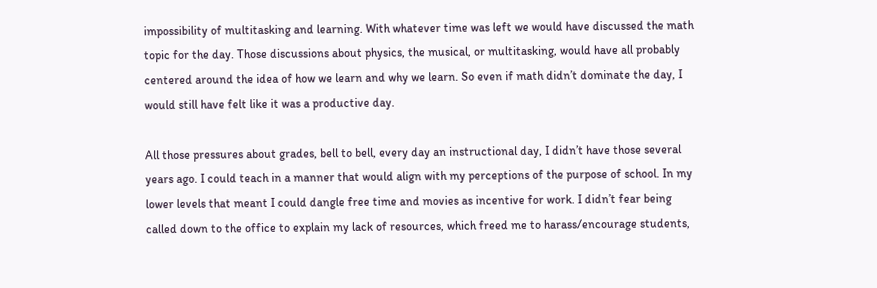impossibility of multitasking and learning. With whatever time was left we would have discussed the math topic for the day. Those discussions about physics, the musical, or multitasking, would have all probably centered around the idea of how we learn and why we learn. So even if math didn’t dominate the day, I would still have felt like it was a productive day.

All those pressures about grades, bell to bell, every day an instructional day, I didn’t have those several years ago. I could teach in a manner that would align with my perceptions of the purpose of school. In my lower levels that meant I could dangle free time and movies as incentive for work. I didn’t fear being called down to the office to explain my lack of resources, which freed me to harass/encourage students,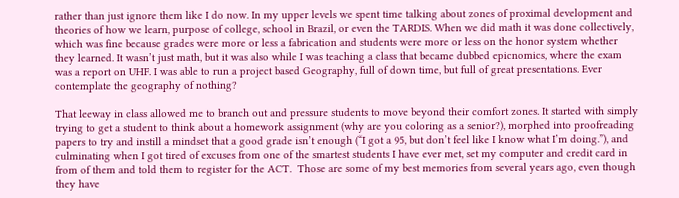rather than just ignore them like I do now. In my upper levels we spent time talking about zones of proximal development and theories of how we learn, purpose of college, school in Brazil, or even the TARDIS. When we did math it was done collectively, which was fine because grades were more or less a fabrication and students were more or less on the honor system whether they learned. It wasn’t just math, but it was also while I was teaching a class that became dubbed epicnomics, where the exam was a report on UHF. I was able to run a project based Geography, full of down time, but full of great presentations. Ever contemplate the geography of nothing?

That leeway in class allowed me to branch out and pressure students to move beyond their comfort zones. It started with simply trying to get a student to think about a homework assignment (why are you coloring as a senior?), morphed into proofreading papers to try and instill a mindset that a good grade isn’t enough (“I got a 95, but don’t feel like I know what I’m doing.”), and culminating when I got tired of excuses from one of the smartest students I have ever met, set my computer and credit card in from of them and told them to register for the ACT.  Those are some of my best memories from several years ago, even though they have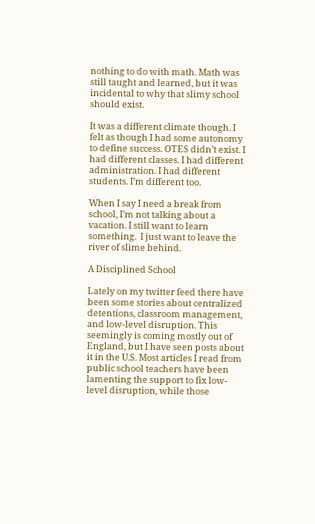nothing to do with math. Math was still taught and learned, but it was incidental to why that slimy school should exist.

It was a different climate though. I felt as though I had some autonomy to define success. OTES didn’t exist. I had different classes. I had different administration. I had different students. I’m different too.

When I say I need a break from school, I’m not talking about a vacation. I still want to learn something.  I just want to leave the river of slime behind.

A Disciplined School

Lately on my twitter feed there have been some stories about centralized detentions, classroom management, and low-level disruption. This seemingly is coming mostly out of England, but I have seen posts about it in the U.S. Most articles I read from public school teachers have been lamenting the support to fix low-level disruption, while those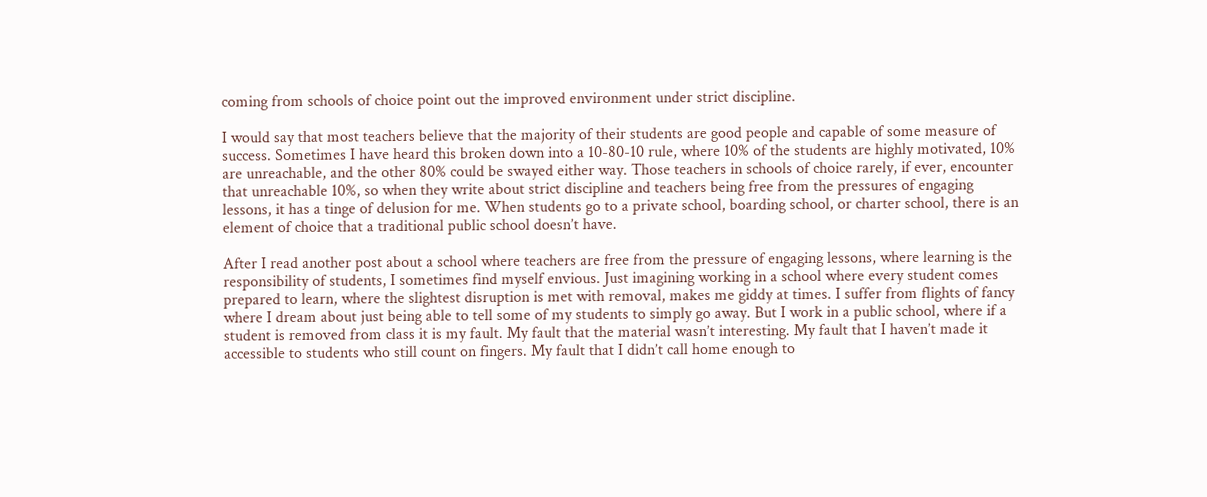coming from schools of choice point out the improved environment under strict discipline.

I would say that most teachers believe that the majority of their students are good people and capable of some measure of success. Sometimes I have heard this broken down into a 10-80-10 rule, where 10% of the students are highly motivated, 10% are unreachable, and the other 80% could be swayed either way. Those teachers in schools of choice rarely, if ever, encounter that unreachable 10%, so when they write about strict discipline and teachers being free from the pressures of engaging lessons, it has a tinge of delusion for me. When students go to a private school, boarding school, or charter school, there is an element of choice that a traditional public school doesn’t have.

After I read another post about a school where teachers are free from the pressure of engaging lessons, where learning is the responsibility of students, I sometimes find myself envious. Just imagining working in a school where every student comes prepared to learn, where the slightest disruption is met with removal, makes me giddy at times. I suffer from flights of fancy where I dream about just being able to tell some of my students to simply go away. But I work in a public school, where if a student is removed from class it is my fault. My fault that the material wasn’t interesting. My fault that I haven’t made it accessible to students who still count on fingers. My fault that I didn’t call home enough to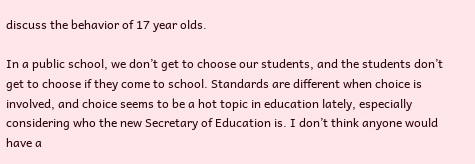discuss the behavior of 17 year olds.

In a public school, we don’t get to choose our students, and the students don’t get to choose if they come to school. Standards are different when choice is involved, and choice seems to be a hot topic in education lately, especially considering who the new Secretary of Education is. I don’t think anyone would have a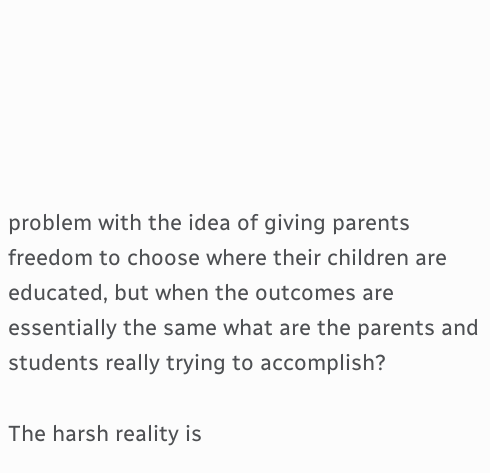problem with the idea of giving parents freedom to choose where their children are educated, but when the outcomes are essentially the same what are the parents and students really trying to accomplish?

The harsh reality is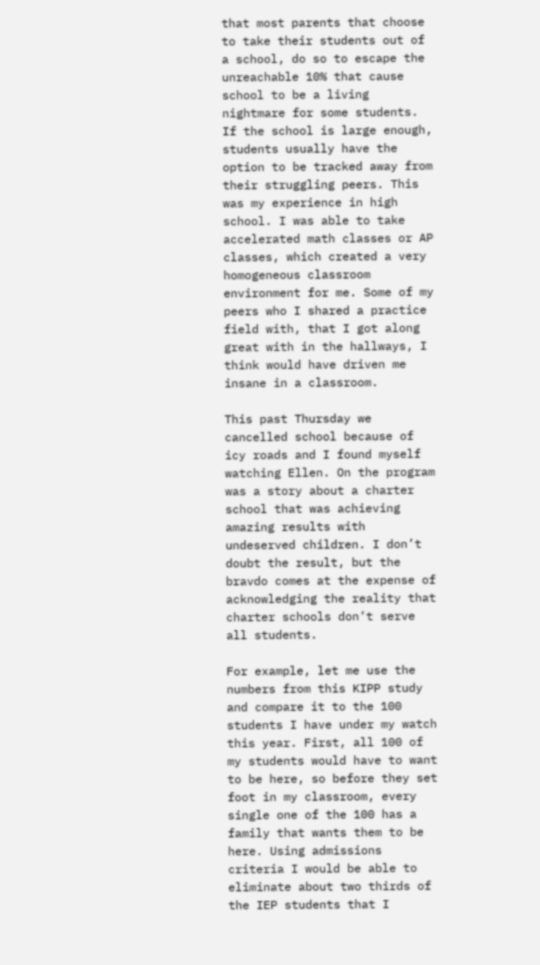that most parents that choose to take their students out of a school, do so to escape the unreachable 10% that cause school to be a living nightmare for some students. If the school is large enough, students usually have the option to be tracked away from their struggling peers. This was my experience in high school. I was able to take accelerated math classes or AP classes, which created a very homogeneous classroom environment for me. Some of my peers who I shared a practice field with, that I got along great with in the hallways, I think would have driven me insane in a classroom.

This past Thursday we cancelled school because of icy roads and I found myself watching Ellen. On the program was a story about a charter school that was achieving amazing results with undeserved children. I don’t doubt the result, but the bravdo comes at the expense of acknowledging the reality that charter schools don’t serve all students.

For example, let me use the numbers from this KIPP study and compare it to the 100 students I have under my watch this year. First, all 100 of my students would have to want to be here, so before they set foot in my classroom, every single one of the 100 has a family that wants them to be here. Using admissions criteria I would be able to eliminate about two thirds of the IEP students that I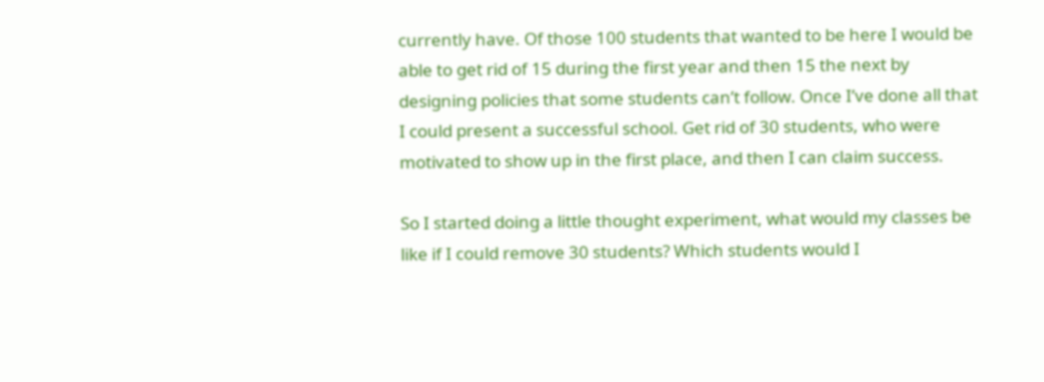currently have. Of those 100 students that wanted to be here I would be able to get rid of 15 during the first year and then 15 the next by designing policies that some students can’t follow. Once I’ve done all that I could present a successful school. Get rid of 30 students, who were motivated to show up in the first place, and then I can claim success.

So I started doing a little thought experiment, what would my classes be like if I could remove 30 students? Which students would I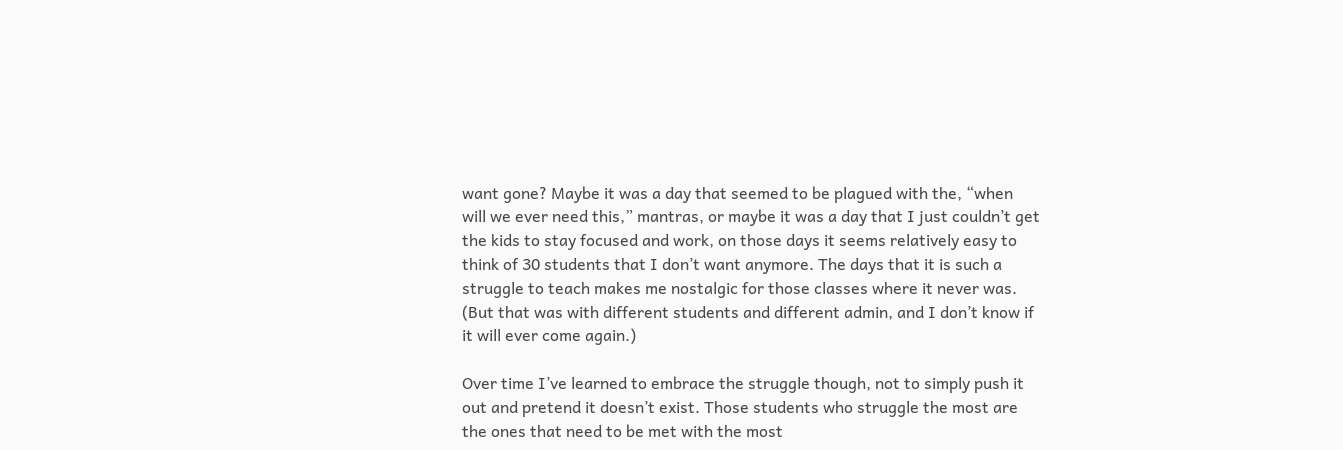want gone? Maybe it was a day that seemed to be plagued with the, “when will we ever need this,” mantras, or maybe it was a day that I just couldn’t get the kids to stay focused and work, on those days it seems relatively easy to think of 30 students that I don’t want anymore. The days that it is such a struggle to teach makes me nostalgic for those classes where it never was. (But that was with different students and different admin, and I don’t know if it will ever come again.)

Over time I’ve learned to embrace the struggle though, not to simply push it out and pretend it doesn’t exist. Those students who struggle the most are the ones that need to be met with the most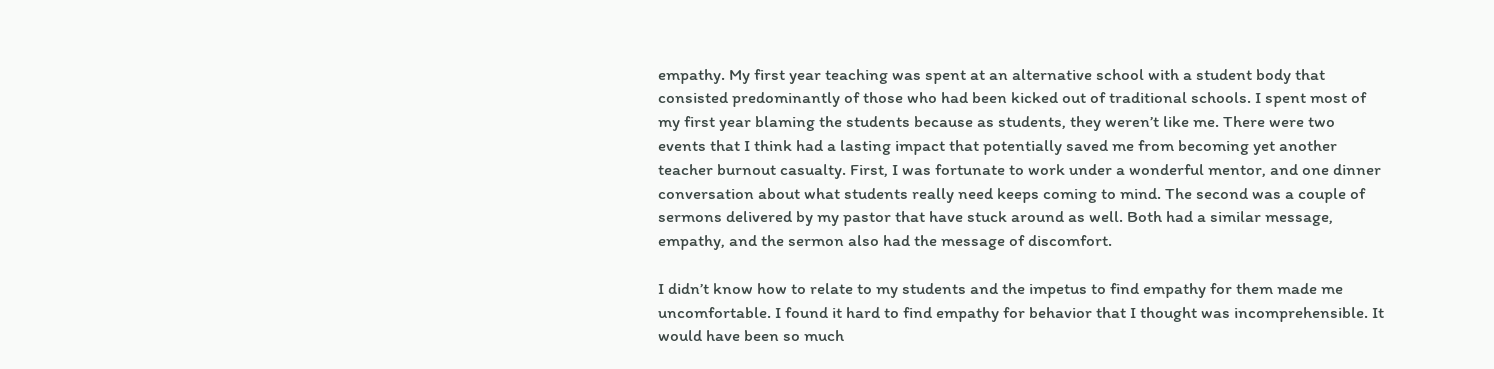empathy. My first year teaching was spent at an alternative school with a student body that consisted predominantly of those who had been kicked out of traditional schools. I spent most of my first year blaming the students because as students, they weren’t like me. There were two events that I think had a lasting impact that potentially saved me from becoming yet another teacher burnout casualty. First, I was fortunate to work under a wonderful mentor, and one dinner conversation about what students really need keeps coming to mind. The second was a couple of sermons delivered by my pastor that have stuck around as well. Both had a similar message, empathy, and the sermon also had the message of discomfort.

I didn’t know how to relate to my students and the impetus to find empathy for them made me uncomfortable. I found it hard to find empathy for behavior that I thought was incomprehensible. It would have been so much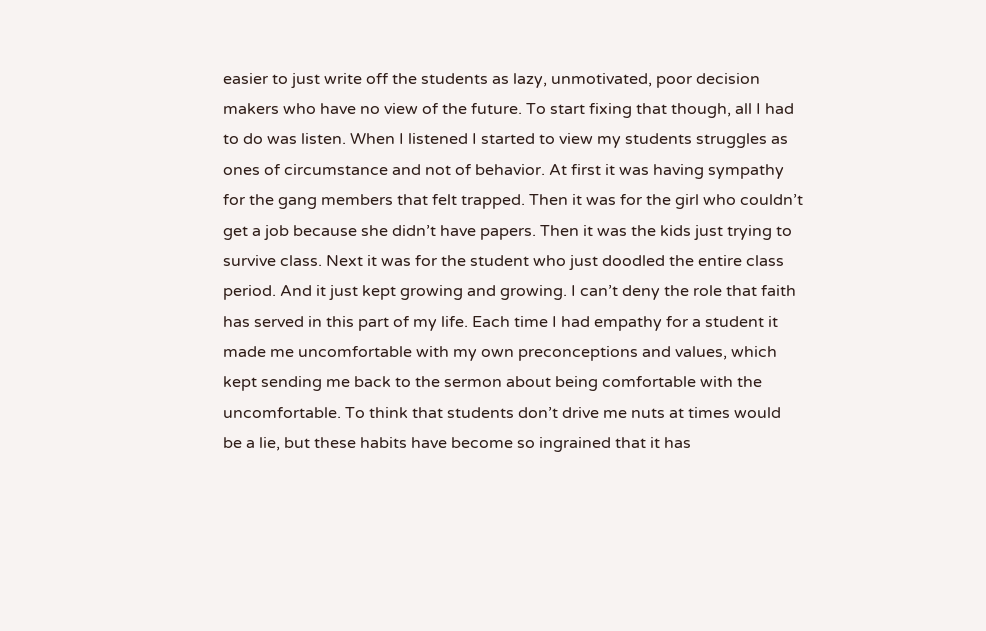easier to just write off the students as lazy, unmotivated, poor decision makers who have no view of the future. To start fixing that though, all I had to do was listen. When I listened I started to view my students struggles as ones of circumstance and not of behavior. At first it was having sympathy for the gang members that felt trapped. Then it was for the girl who couldn’t get a job because she didn’t have papers. Then it was the kids just trying to survive class. Next it was for the student who just doodled the entire class period. And it just kept growing and growing. I can’t deny the role that faith has served in this part of my life. Each time I had empathy for a student it made me uncomfortable with my own preconceptions and values, which kept sending me back to the sermon about being comfortable with the uncomfortable. To think that students don’t drive me nuts at times would be a lie, but these habits have become so ingrained that it has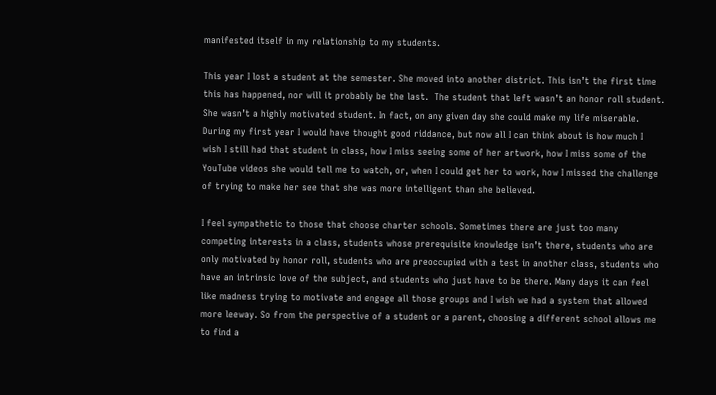manifested itself in my relationship to my students.

This year I lost a student at the semester. She moved into another district. This isn’t the first time this has happened, nor will it probably be the last.  The student that left wasn’t an honor roll student. She wasn’t a highly motivated student. In fact, on any given day she could make my life miserable. During my first year I would have thought good riddance, but now all I can think about is how much I wish I still had that student in class, how I miss seeing some of her artwork, how I miss some of the YouTube videos she would tell me to watch, or, when I could get her to work, how I missed the challenge of trying to make her see that she was more intelligent than she believed.

I feel sympathetic to those that choose charter schools. Sometimes there are just too many competing interests in a class, students whose prerequisite knowledge isn’t there, students who are only motivated by honor roll, students who are preoccupied with a test in another class, students who have an intrinsic love of the subject, and students who just have to be there. Many days it can feel like madness trying to motivate and engage all those groups and I wish we had a system that allowed more leeway. So from the perspective of a student or a parent, choosing a different school allows me to find a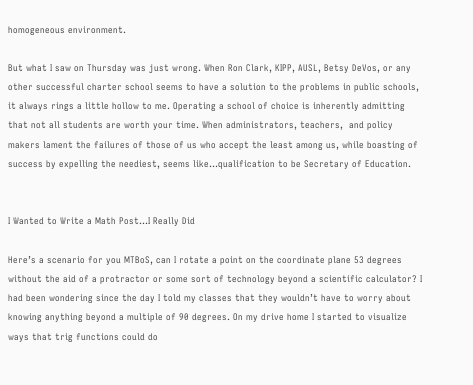homogeneous environment.

But what I saw on Thursday was just wrong. When Ron Clark, KIPP, AUSL, Betsy DeVos, or any other successful charter school seems to have a solution to the problems in public schools, it always rings a little hollow to me. Operating a school of choice is inherently admitting that not all students are worth your time. When administrators, teachers,  and policy makers lament the failures of those of us who accept the least among us, while boasting of success by expelling the neediest, seems like…qualification to be Secretary of Education.


I Wanted to Write a Math Post…I Really Did

Here’s a scenario for you MTBoS, can I rotate a point on the coordinate plane 53 degrees without the aid of a protractor or some sort of technology beyond a scientific calculator? I had been wondering since the day I told my classes that they wouldn’t have to worry about knowing anything beyond a multiple of 90 degrees. On my drive home I started to visualize ways that trig functions could do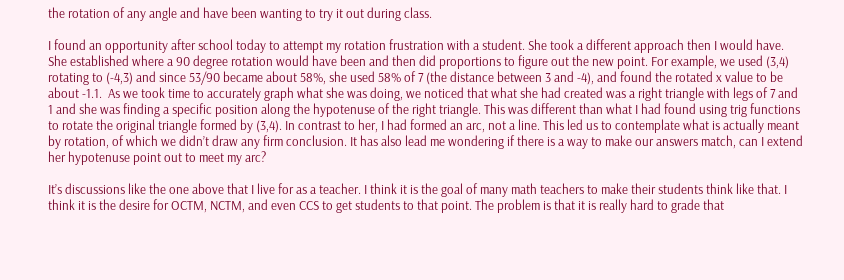the rotation of any angle and have been wanting to try it out during class.

I found an opportunity after school today to attempt my rotation frustration with a student. She took a different approach then I would have. She established where a 90 degree rotation would have been and then did proportions to figure out the new point. For example, we used (3,4) rotating to (-4,3) and since 53/90 became about 58%, she used 58% of 7 (the distance between 3 and -4), and found the rotated x value to be about -1.1.  As we took time to accurately graph what she was doing, we noticed that what she had created was a right triangle with legs of 7 and 1 and she was finding a specific position along the hypotenuse of the right triangle. This was different than what I had found using trig functions to rotate the original triangle formed by (3,4). In contrast to her, I had formed an arc, not a line. This led us to contemplate what is actually meant by rotation, of which we didn’t draw any firm conclusion. It has also lead me wondering if there is a way to make our answers match, can I extend her hypotenuse point out to meet my arc?

It’s discussions like the one above that I live for as a teacher. I think it is the goal of many math teachers to make their students think like that. I think it is the desire for OCTM, NCTM, and even CCS to get students to that point. The problem is that it is really hard to grade that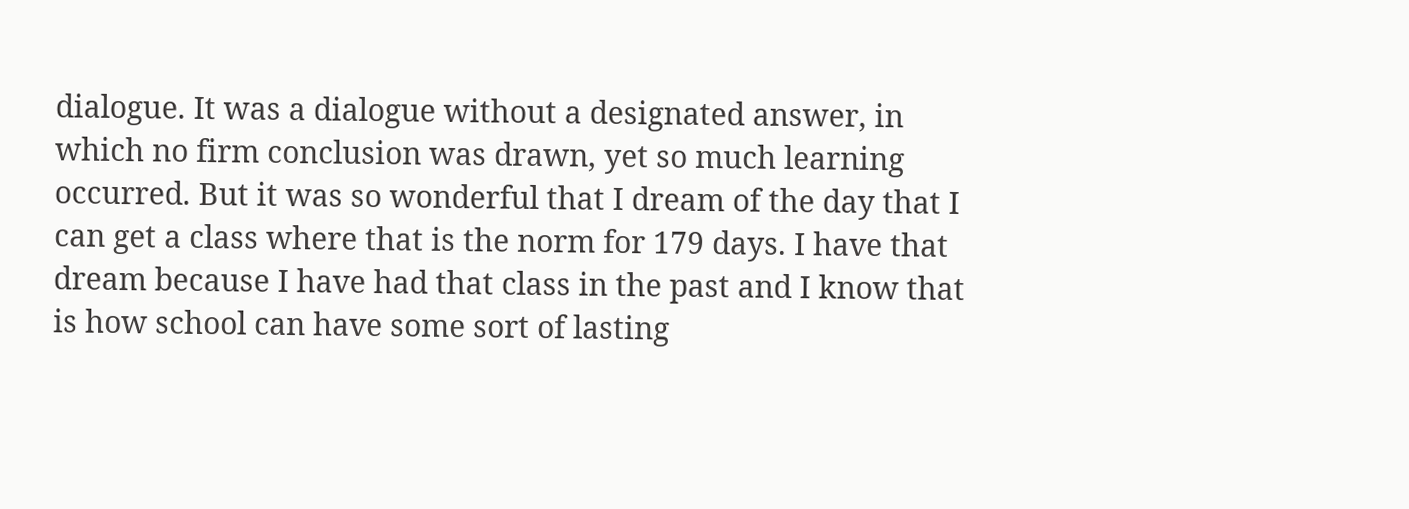dialogue. It was a dialogue without a designated answer, in which no firm conclusion was drawn, yet so much learning occurred. But it was so wonderful that I dream of the day that I can get a class where that is the norm for 179 days. I have that dream because I have had that class in the past and I know that is how school can have some sort of lasting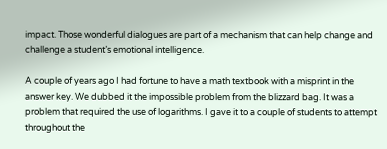impact. Those wonderful dialogues are part of a mechanism that can help change and challenge a student’s emotional intelligence.

A couple of years ago I had fortune to have a math textbook with a misprint in the answer key. We dubbed it the impossible problem from the blizzard bag. It was a problem that required the use of logarithms. I gave it to a couple of students to attempt throughout the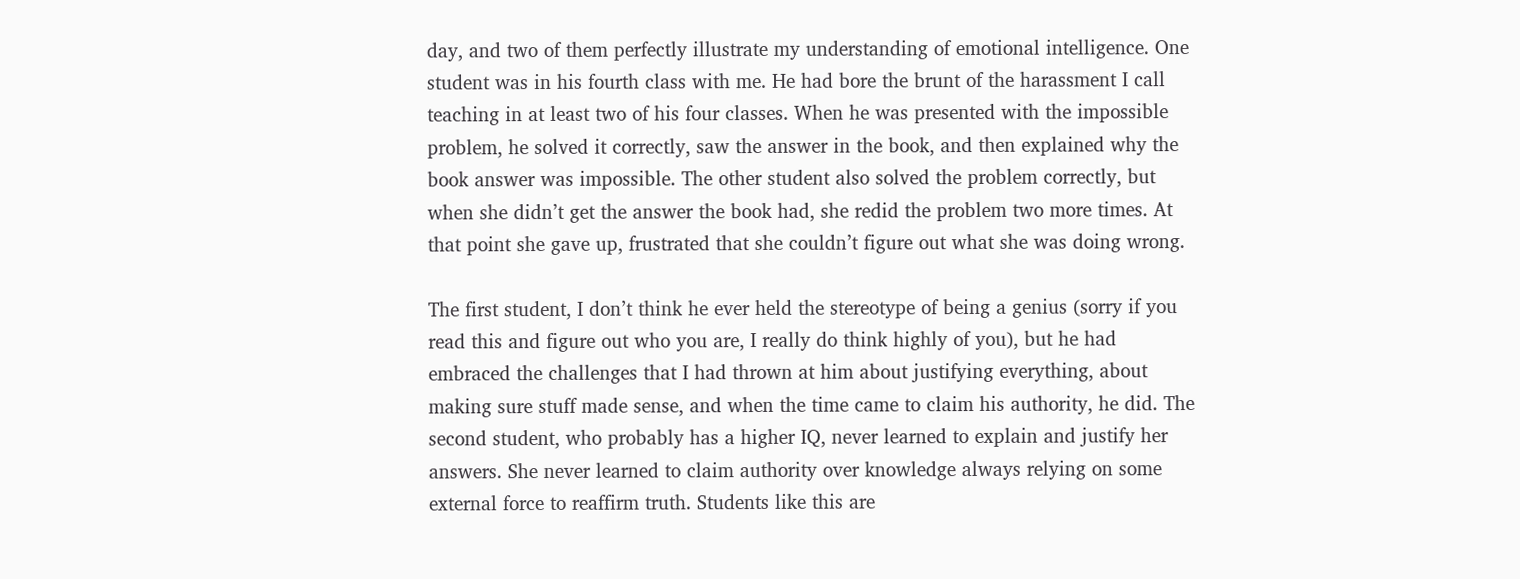day, and two of them perfectly illustrate my understanding of emotional intelligence. One student was in his fourth class with me. He had bore the brunt of the harassment I call teaching in at least two of his four classes. When he was presented with the impossible problem, he solved it correctly, saw the answer in the book, and then explained why the book answer was impossible. The other student also solved the problem correctly, but when she didn’t get the answer the book had, she redid the problem two more times. At that point she gave up, frustrated that she couldn’t figure out what she was doing wrong.

The first student, I don’t think he ever held the stereotype of being a genius (sorry if you read this and figure out who you are, I really do think highly of you), but he had embraced the challenges that I had thrown at him about justifying everything, about making sure stuff made sense, and when the time came to claim his authority, he did. The second student, who probably has a higher IQ, never learned to explain and justify her answers. She never learned to claim authority over knowledge always relying on some external force to reaffirm truth. Students like this are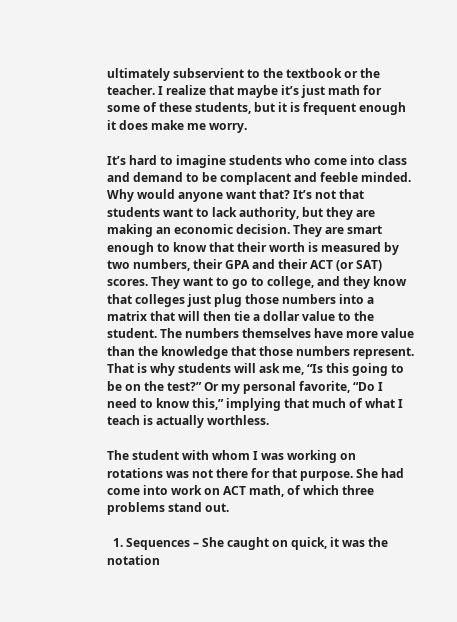ultimately subservient to the textbook or the teacher. I realize that maybe it’s just math for some of these students, but it is frequent enough it does make me worry.

It’s hard to imagine students who come into class and demand to be complacent and feeble minded. Why would anyone want that? It’s not that students want to lack authority, but they are making an economic decision. They are smart enough to know that their worth is measured by two numbers, their GPA and their ACT (or SAT) scores. They want to go to college, and they know that colleges just plug those numbers into a matrix that will then tie a dollar value to the student. The numbers themselves have more value than the knowledge that those numbers represent.  That is why students will ask me, “Is this going to be on the test?” Or my personal favorite, “Do I need to know this,” implying that much of what I teach is actually worthless.

The student with whom I was working on rotations was not there for that purpose. She had come into work on ACT math, of which three problems stand out.

  1. Sequences – She caught on quick, it was the notation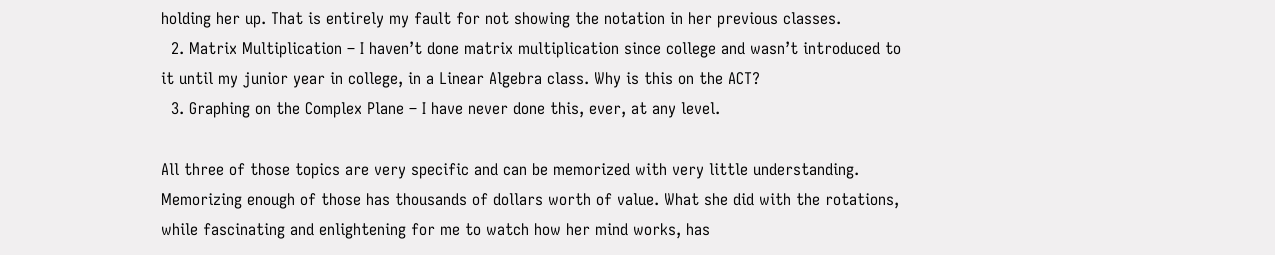holding her up. That is entirely my fault for not showing the notation in her previous classes.
  2. Matrix Multiplication – I haven’t done matrix multiplication since college and wasn’t introduced to it until my junior year in college, in a Linear Algebra class. Why is this on the ACT?
  3. Graphing on the Complex Plane – I have never done this, ever, at any level.

All three of those topics are very specific and can be memorized with very little understanding. Memorizing enough of those has thousands of dollars worth of value. What she did with the rotations, while fascinating and enlightening for me to watch how her mind works, has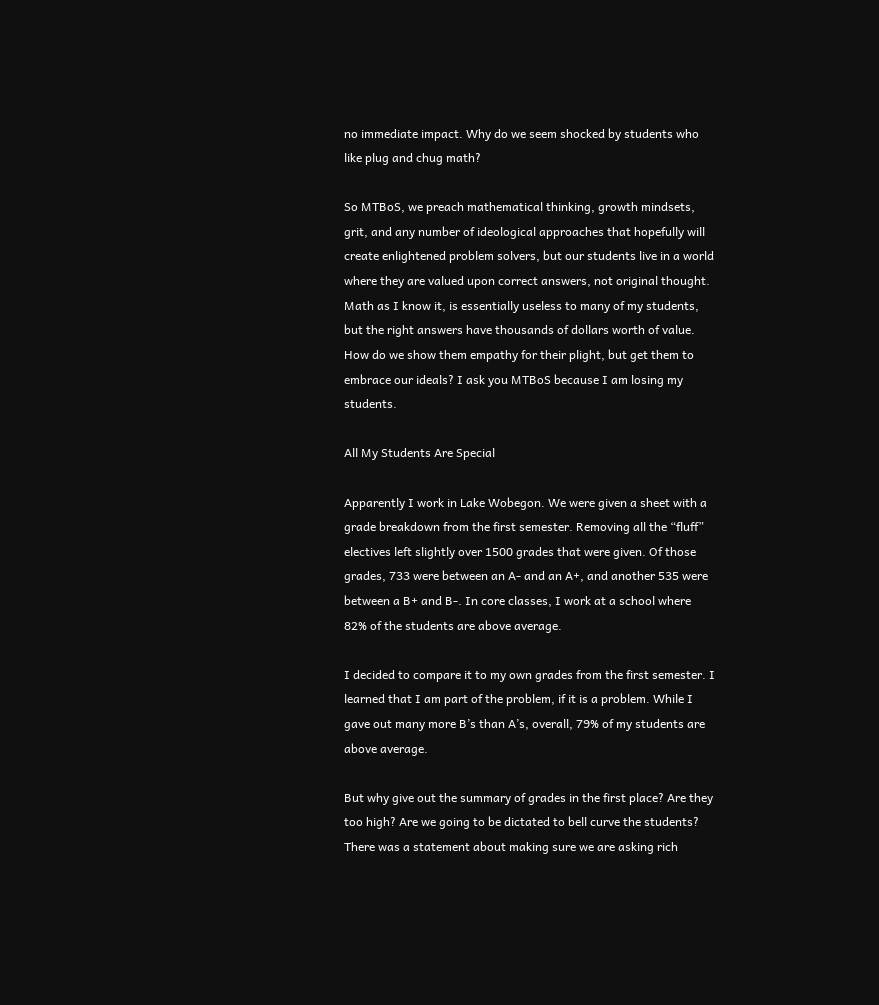no immediate impact. Why do we seem shocked by students who like plug and chug math?

So MTBoS, we preach mathematical thinking, growth mindsets, grit, and any number of ideological approaches that hopefully will create enlightened problem solvers, but our students live in a world where they are valued upon correct answers, not original thought. Math as I know it, is essentially useless to many of my students, but the right answers have thousands of dollars worth of value. How do we show them empathy for their plight, but get them to embrace our ideals? I ask you MTBoS because I am losing my students.

All My Students Are Special

Apparently I work in Lake Wobegon. We were given a sheet with a grade breakdown from the first semester. Removing all the “fluff” electives left slightly over 1500 grades that were given. Of those grades, 733 were between an A- and an A+, and another 535 were between a B+ and B-. In core classes, I work at a school where 82% of the students are above average.

I decided to compare it to my own grades from the first semester. I learned that I am part of the problem, if it is a problem. While I gave out many more B’s than A’s, overall, 79% of my students are above average.

But why give out the summary of grades in the first place? Are they too high? Are we going to be dictated to bell curve the students? There was a statement about making sure we are asking rich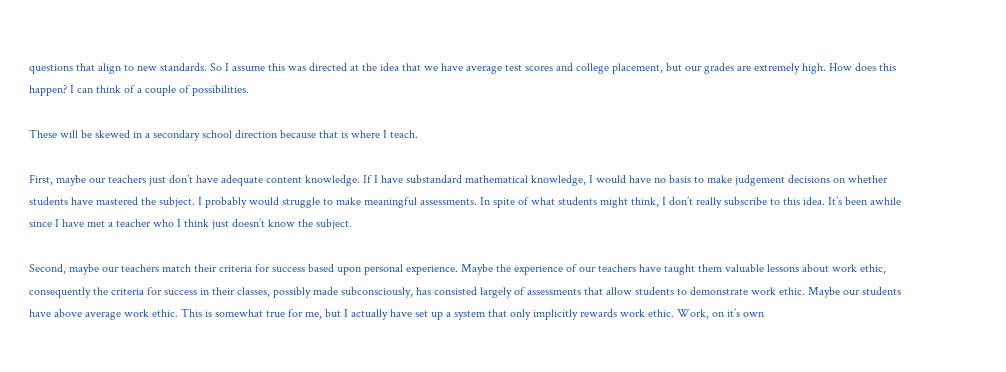questions that align to new standards. So I assume this was directed at the idea that we have average test scores and college placement, but our grades are extremely high. How does this happen? I can think of a couple of possibilities.

These will be skewed in a secondary school direction because that is where I teach.

First, maybe our teachers just don’t have adequate content knowledge. If I have substandard mathematical knowledge, I would have no basis to make judgement decisions on whether students have mastered the subject. I probably would struggle to make meaningful assessments. In spite of what students might think, I don’t really subscribe to this idea. It’s been awhile since I have met a teacher who I think just doesn’t know the subject.

Second, maybe our teachers match their criteria for success based upon personal experience. Maybe the experience of our teachers have taught them valuable lessons about work ethic, consequently the criteria for success in their classes, possibly made subconsciously, has consisted largely of assessments that allow students to demonstrate work ethic. Maybe our students have above average work ethic. This is somewhat true for me, but I actually have set up a system that only implicitly rewards work ethic. Work, on it’s own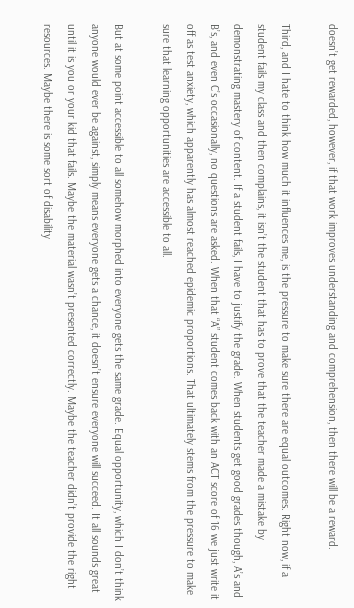doesn’t get rewarded, however, if that work improves understanding and comprehension, then there will be a reward.

Third, and I hate to think how much it influences me, is the pressure to make sure there are equal outcomes. Right now, if a student fails my class and then complains, it isn’t the student that has to prove that the teacher made a mistake by demonstrating mastery of content. If a student fails, I have to justify the grade. When students get good grades though, A’s and B’s, and even C’s occasionally, no questions are asked. When that “A” student comes back with an ACT score of 16 we just write it off as test anxiety, which apparently has almost reached epidemic proportions. That ultimately stems from the pressure to make sure that learning opportunities are accessible to all.

But at some point accessible to all somehow morphed into everyone gets the same grade. Equal opportunity, which I don’t think anyone would ever be against, simply means everyone gets a chance, it doesn’t ensure everyone will succeed. It all sounds great until it is you or your kid that fails. Maybe the material wasn’t presented correctly. Maybe the teacher didn’t provide the right resources. Maybe there is some sort of disability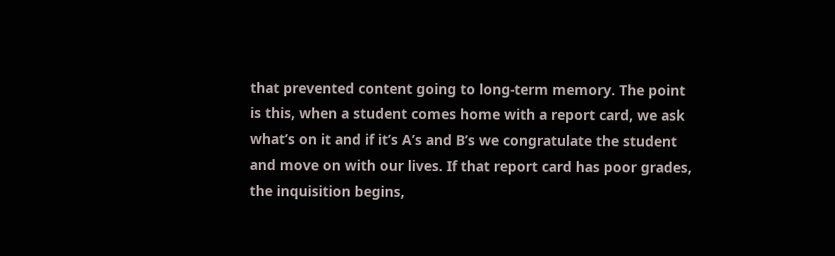that prevented content going to long-term memory. The point is this, when a student comes home with a report card, we ask what’s on it and if it’s A’s and B’s we congratulate the student and move on with our lives. If that report card has poor grades, the inquisition begins,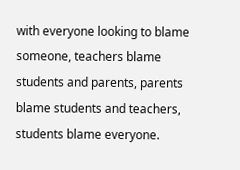with everyone looking to blame someone, teachers blame students and parents, parents blame students and teachers, students blame everyone.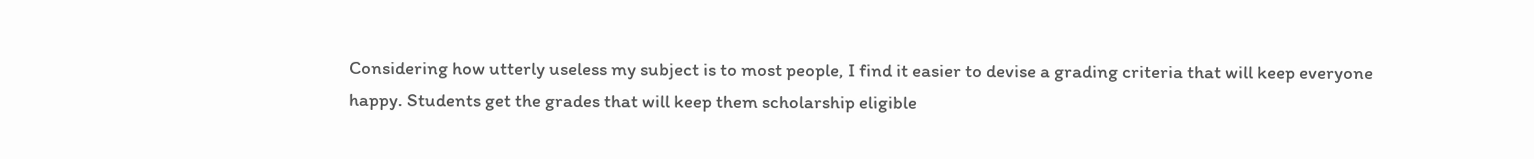Considering how utterly useless my subject is to most people, I find it easier to devise a grading criteria that will keep everyone happy. Students get the grades that will keep them scholarship eligible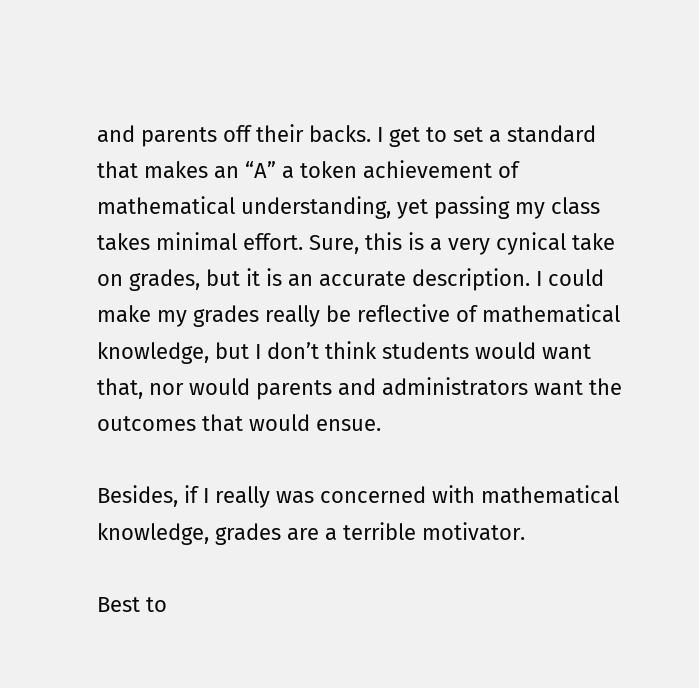and parents off their backs. I get to set a standard that makes an “A” a token achievement of mathematical understanding, yet passing my class takes minimal effort. Sure, this is a very cynical take on grades, but it is an accurate description. I could make my grades really be reflective of mathematical knowledge, but I don’t think students would want that, nor would parents and administrators want the outcomes that would ensue.

Besides, if I really was concerned with mathematical knowledge, grades are a terrible motivator.

Best to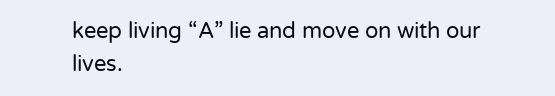keep living “A” lie and move on with our lives.